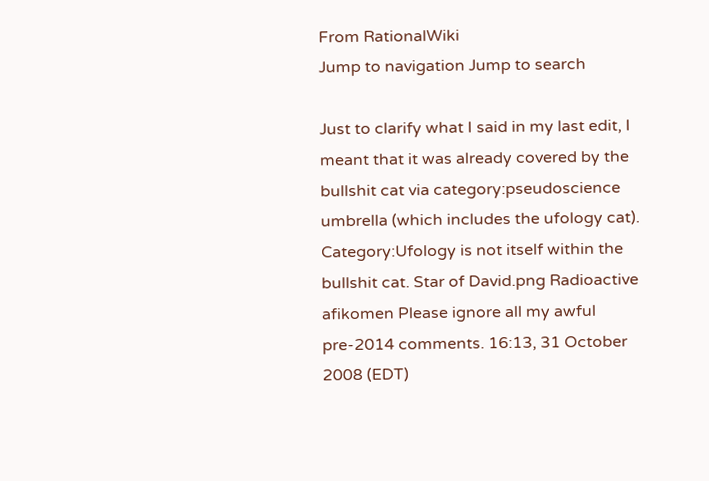From RationalWiki
Jump to navigation Jump to search

Just to clarify what I said in my last edit, I meant that it was already covered by the bullshit cat via category:pseudoscience umbrella (which includes the ufology cat). Category:Ufology is not itself within the bullshit cat. Star of David.png Radioactive afikomen Please ignore all my awful pre-2014 comments. 16:13, 31 October 2008 (EDT)